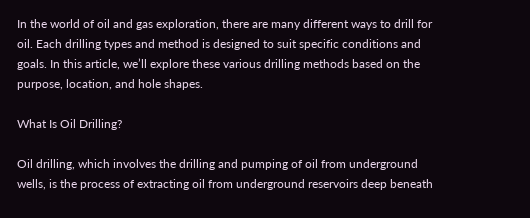In the world of oil and gas exploration, there are many different ways to drill for oil. Each drilling types and method is designed to suit specific conditions and goals. In this article, we’ll explore these various drilling methods based on the purpose, location, and hole shapes.

What Is Oil Drilling?

Oil drilling, which involves the drilling and pumping of oil from underground wells, is the process of extracting oil from underground reservoirs deep beneath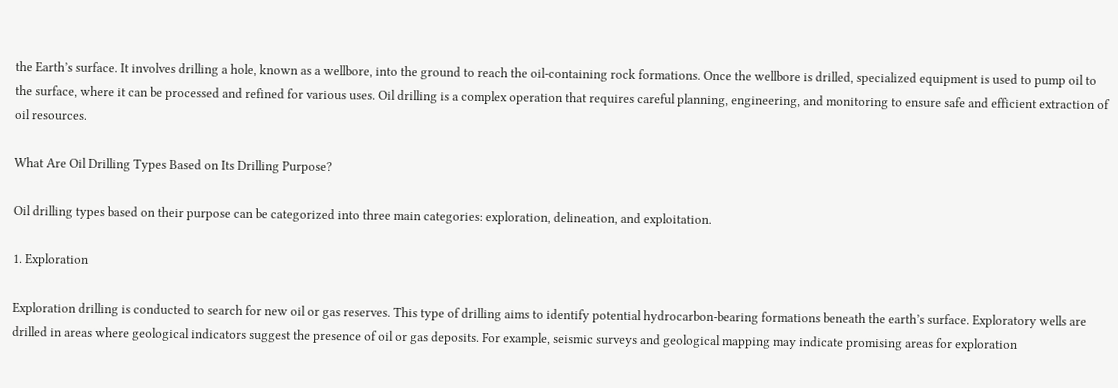the Earth’s surface. It involves drilling a hole, known as a wellbore, into the ground to reach the oil-containing rock formations. Once the wellbore is drilled, specialized equipment is used to pump oil to the surface, where it can be processed and refined for various uses. Oil drilling is a complex operation that requires careful planning, engineering, and monitoring to ensure safe and efficient extraction of oil resources.

What Are Oil Drilling Types Based on Its Drilling Purpose?

Oil drilling types based on their purpose can be categorized into three main categories: exploration, delineation, and exploitation.

1. Exploration

Exploration drilling is conducted to search for new oil or gas reserves. This type of drilling aims to identify potential hydrocarbon-bearing formations beneath the earth’s surface. Exploratory wells are drilled in areas where geological indicators suggest the presence of oil or gas deposits. For example, seismic surveys and geological mapping may indicate promising areas for exploration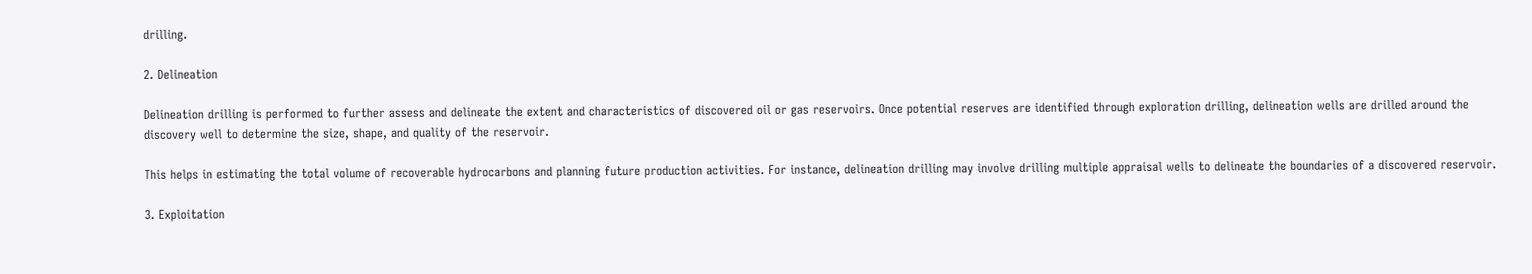drilling.

2. Delineation

Delineation drilling is performed to further assess and delineate the extent and characteristics of discovered oil or gas reservoirs. Once potential reserves are identified through exploration drilling, delineation wells are drilled around the discovery well to determine the size, shape, and quality of the reservoir.

This helps in estimating the total volume of recoverable hydrocarbons and planning future production activities. For instance, delineation drilling may involve drilling multiple appraisal wells to delineate the boundaries of a discovered reservoir.

3. Exploitation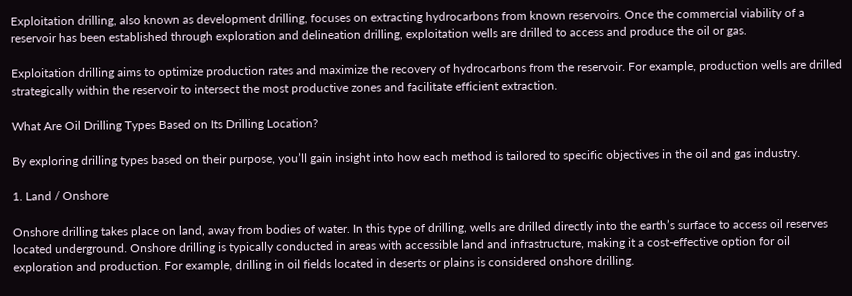Exploitation drilling, also known as development drilling, focuses on extracting hydrocarbons from known reservoirs. Once the commercial viability of a reservoir has been established through exploration and delineation drilling, exploitation wells are drilled to access and produce the oil or gas.

Exploitation drilling aims to optimize production rates and maximize the recovery of hydrocarbons from the reservoir. For example, production wells are drilled strategically within the reservoir to intersect the most productive zones and facilitate efficient extraction.

What Are Oil Drilling Types Based on Its Drilling Location?

By exploring drilling types based on their purpose, you’ll gain insight into how each method is tailored to specific objectives in the oil and gas industry.

1. Land / Onshore

Onshore drilling takes place on land, away from bodies of water. In this type of drilling, wells are drilled directly into the earth’s surface to access oil reserves located underground. Onshore drilling is typically conducted in areas with accessible land and infrastructure, making it a cost-effective option for oil exploration and production. For example, drilling in oil fields located in deserts or plains is considered onshore drilling.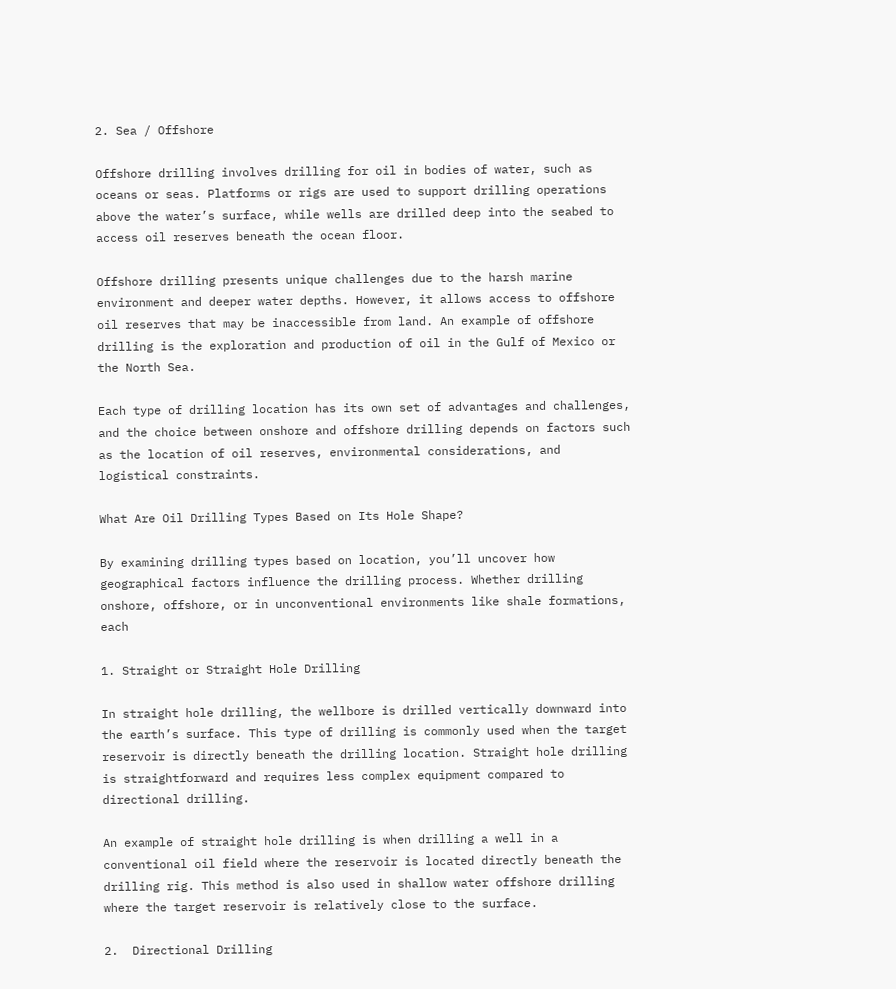2. Sea / Offshore

Offshore drilling involves drilling for oil in bodies of water, such as oceans or seas. Platforms or rigs are used to support drilling operations above the water’s surface, while wells are drilled deep into the seabed to access oil reserves beneath the ocean floor.

Offshore drilling presents unique challenges due to the harsh marine environment and deeper water depths. However, it allows access to offshore oil reserves that may be inaccessible from land. An example of offshore drilling is the exploration and production of oil in the Gulf of Mexico or the North Sea.

Each type of drilling location has its own set of advantages and challenges, and the choice between onshore and offshore drilling depends on factors such as the location of oil reserves, environmental considerations, and logistical constraints.

What Are Oil Drilling Types Based on Its Hole Shape?

By examining drilling types based on location, you’ll uncover how geographical factors influence the drilling process. Whether drilling onshore, offshore, or in unconventional environments like shale formations, each

1. Straight or Straight Hole Drilling

In straight hole drilling, the wellbore is drilled vertically downward into the earth’s surface. This type of drilling is commonly used when the target reservoir is directly beneath the drilling location. Straight hole drilling is straightforward and requires less complex equipment compared to directional drilling.

An example of straight hole drilling is when drilling a well in a conventional oil field where the reservoir is located directly beneath the drilling rig. This method is also used in shallow water offshore drilling where the target reservoir is relatively close to the surface.

2.  Directional Drilling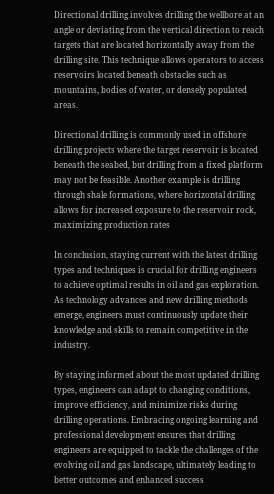Directional drilling involves drilling the wellbore at an angle or deviating from the vertical direction to reach targets that are located horizontally away from the drilling site. This technique allows operators to access reservoirs located beneath obstacles such as mountains, bodies of water, or densely populated areas.

Directional drilling is commonly used in offshore drilling projects where the target reservoir is located beneath the seabed, but drilling from a fixed platform may not be feasible. Another example is drilling through shale formations, where horizontal drilling allows for increased exposure to the reservoir rock, maximizing production rates

In conclusion, staying current with the latest drilling types and techniques is crucial for drilling engineers to achieve optimal results in oil and gas exploration. As technology advances and new drilling methods emerge, engineers must continuously update their knowledge and skills to remain competitive in the industry.

By staying informed about the most updated drilling types, engineers can adapt to changing conditions, improve efficiency, and minimize risks during drilling operations. Embracing ongoing learning and professional development ensures that drilling engineers are equipped to tackle the challenges of the evolving oil and gas landscape, ultimately leading to better outcomes and enhanced success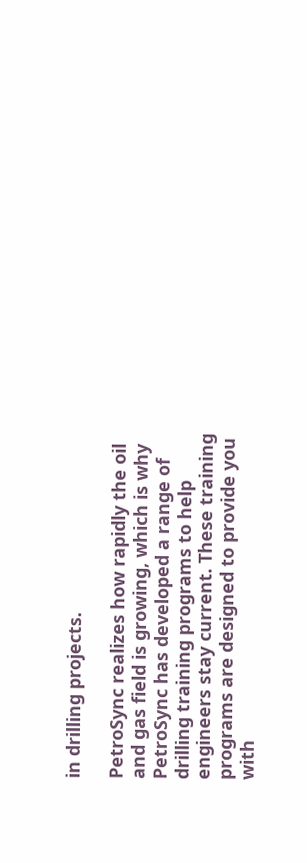in drilling projects.

PetroSync realizes how rapidly the oil and gas field is growing, which is why PetroSync has developed a range of drilling training programs to help engineers stay current. These training programs are designed to provide you with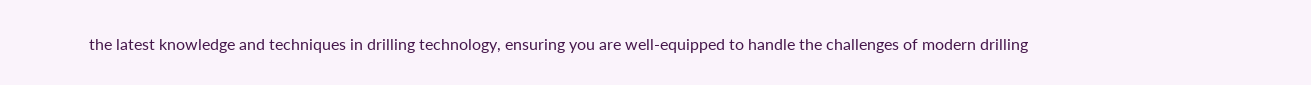the latest knowledge and techniques in drilling technology, ensuring you are well-equipped to handle the challenges of modern drilling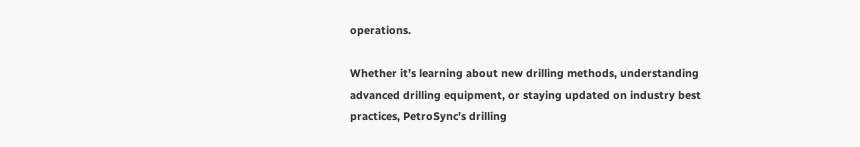operations.

Whether it’s learning about new drilling methods, understanding advanced drilling equipment, or staying updated on industry best practices, PetroSync’s drilling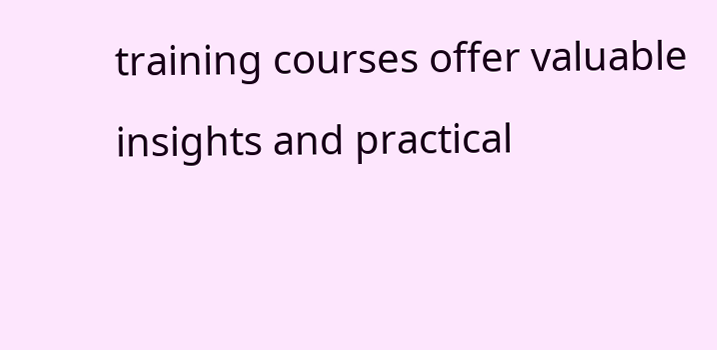training courses offer valuable insights and practical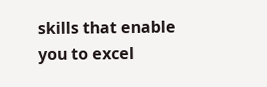skills that enable you to excel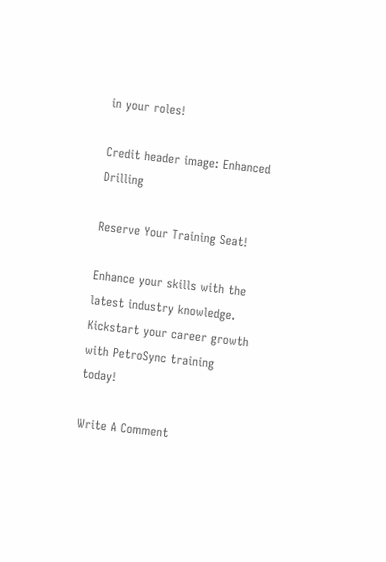in your roles!

Credit header image: Enhanced Drilling

Reserve Your Training Seat!

Enhance your skills with the latest industry knowledge. Kickstart your career growth with PetroSync training today!

Write A Comment